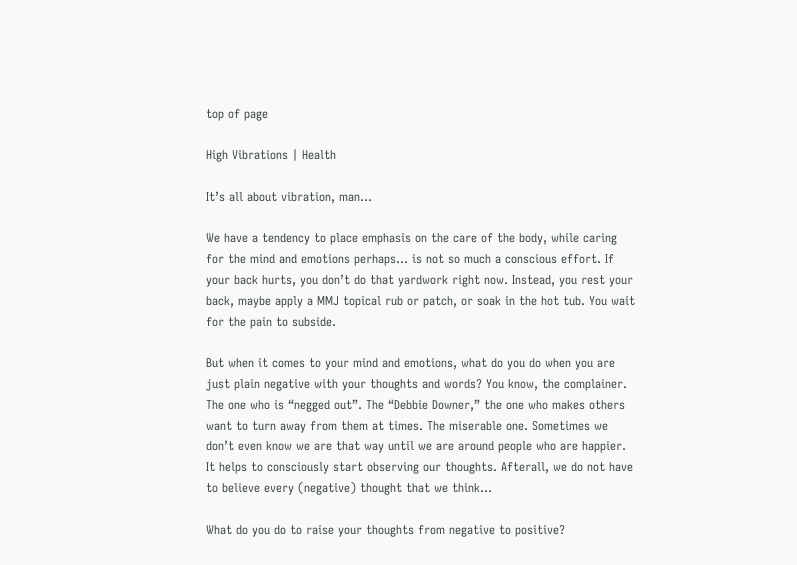top of page

High Vibrations | Health

It’s all about vibration, man…

We have a tendency to place emphasis on the care of the body, while caring for the mind and emotions perhaps… is not so much a conscious effort. If your back hurts, you don’t do that yardwork right now. Instead, you rest your back, maybe apply a MMJ topical rub or patch, or soak in the hot tub. You wait for the pain to subside.

But when it comes to your mind and emotions, what do you do when you are just plain negative with your thoughts and words? You know, the complainer. The one who is “negged out”. The “Debbie Downer,” the one who makes others want to turn away from them at times. The miserable one. Sometimes we don’t even know we are that way until we are around people who are happier. It helps to consciously start observing our thoughts. Afterall, we do not have to believe every (negative) thought that we think…

What do you do to raise your thoughts from negative to positive?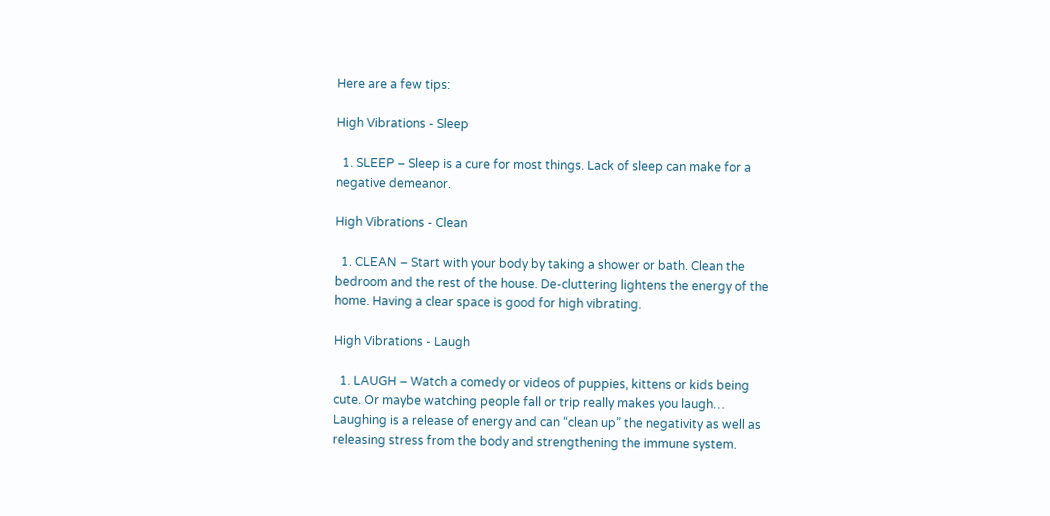Here are a few tips:

High Vibrations - Sleep

  1. SLEEP – Sleep is a cure for most things. Lack of sleep can make for a negative demeanor.

High Vibrations - Clean

  1. CLEAN – Start with your body by taking a shower or bath. Clean the bedroom and the rest of the house. De-cluttering lightens the energy of the home. Having a clear space is good for high vibrating.

High Vibrations - Laugh

  1. LAUGH – Watch a comedy or videos of puppies, kittens or kids being cute. Or maybe watching people fall or trip really makes you laugh… Laughing is a release of energy and can “clean up” the negativity as well as releasing stress from the body and strengthening the immune system.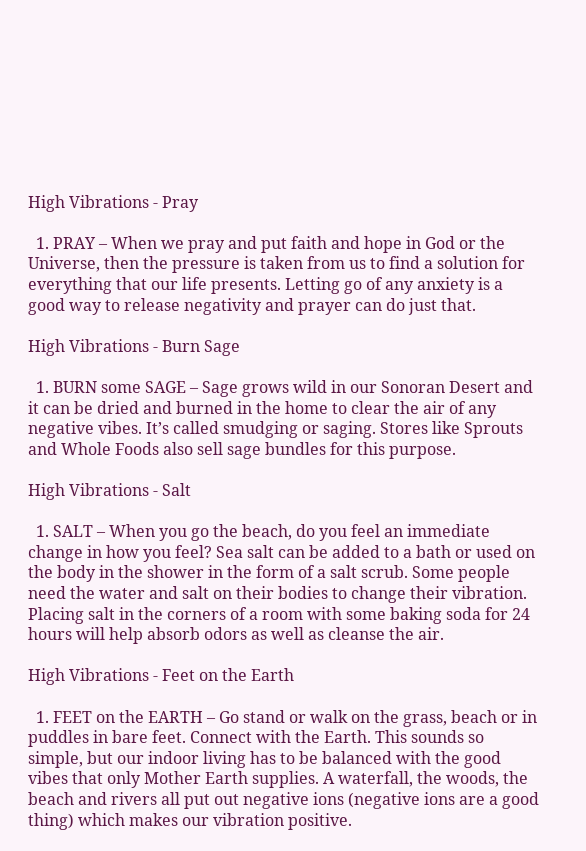High Vibrations - Pray

  1. PRAY – When we pray and put faith and hope in God or the Universe, then the pressure is taken from us to find a solution for everything that our life presents. Letting go of any anxiety is a good way to release negativity and prayer can do just that.

High Vibrations - Burn Sage

  1. BURN some SAGE – Sage grows wild in our Sonoran Desert and it can be dried and burned in the home to clear the air of any negative vibes. It’s called smudging or saging. Stores like Sprouts and Whole Foods also sell sage bundles for this purpose.

High Vibrations - Salt

  1. SALT – When you go the beach, do you feel an immediate change in how you feel? Sea salt can be added to a bath or used on the body in the shower in the form of a salt scrub. Some people need the water and salt on their bodies to change their vibration. Placing salt in the corners of a room with some baking soda for 24 hours will help absorb odors as well as cleanse the air.

High Vibrations - Feet on the Earth

  1. FEET on the EARTH – Go stand or walk on the grass, beach or in puddles in bare feet. Connect with the Earth. This sounds so simple, but our indoor living has to be balanced with the good vibes that only Mother Earth supplies. A waterfall, the woods, the beach and rivers all put out negative ions (negative ions are a good thing) which makes our vibration positive.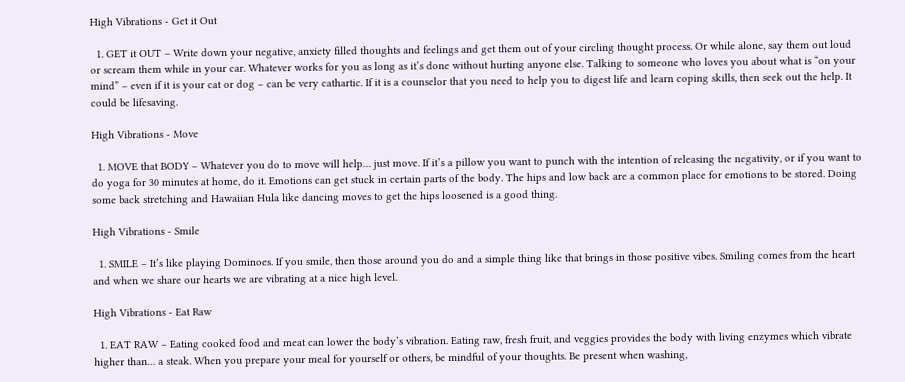High Vibrations - Get it Out

  1. GET it OUT – Write down your negative, anxiety filled thoughts and feelings and get them out of your circling thought process. Or while alone, say them out loud or scream them while in your car. Whatever works for you as long as it’s done without hurting anyone else. Talking to someone who loves you about what is “on your mind” – even if it is your cat or dog – can be very cathartic. If it is a counselor that you need to help you to digest life and learn coping skills, then seek out the help. It could be lifesaving.

High Vibrations - Move

  1. MOVE that BODY – Whatever you do to move will help… just move. If it’s a pillow you want to punch with the intention of releasing the negativity, or if you want to do yoga for 30 minutes at home, do it. Emotions can get stuck in certain parts of the body. The hips and low back are a common place for emotions to be stored. Doing some back stretching and Hawaiian Hula like dancing moves to get the hips loosened is a good thing.

High Vibrations - Smile

  1. SMILE – It’s like playing Dominoes. If you smile, then those around you do and a simple thing like that brings in those positive vibes. Smiling comes from the heart and when we share our hearts we are vibrating at a nice high level.

High Vibrations - Eat Raw

  1. EAT RAW – Eating cooked food and meat can lower the body’s vibration. Eating raw, fresh fruit, and veggies provides the body with living enzymes which vibrate higher than… a steak. When you prepare your meal for yourself or others, be mindful of your thoughts. Be present when washing,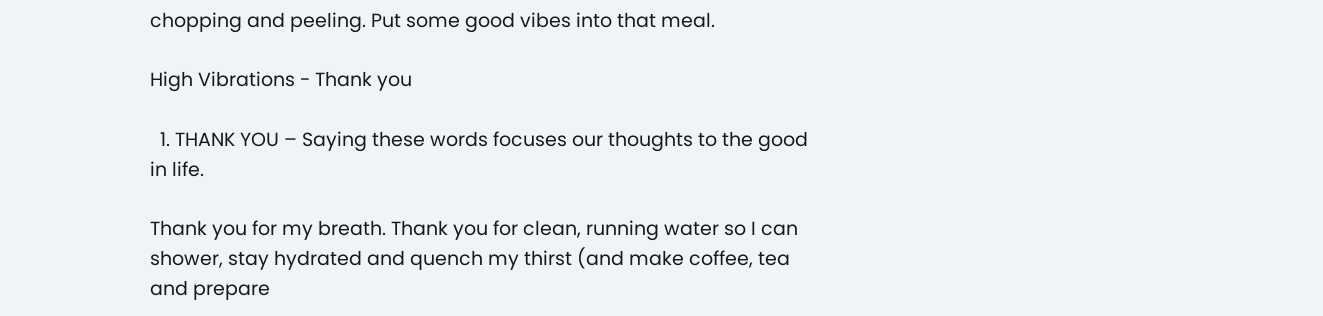chopping and peeling. Put some good vibes into that meal.

High Vibrations - Thank you

  1. THANK YOU – Saying these words focuses our thoughts to the good in life.

Thank you for my breath. Thank you for clean, running water so I can shower, stay hydrated and quench my thirst (and make coffee, tea and prepare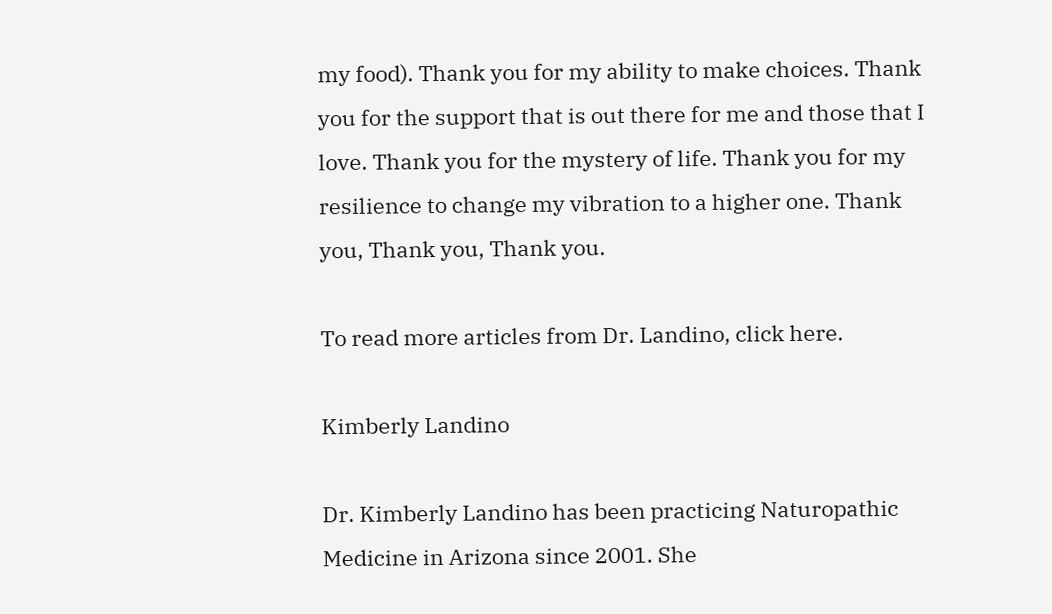my food). Thank you for my ability to make choices. Thank you for the support that is out there for me and those that I love. Thank you for the mystery of life. Thank you for my resilience to change my vibration to a higher one. Thank you, Thank you, Thank you.

To read more articles from Dr. Landino, click here.

Kimberly Landino

Dr. Kimberly Landino has been practicing Naturopathic Medicine in Arizona since 2001. She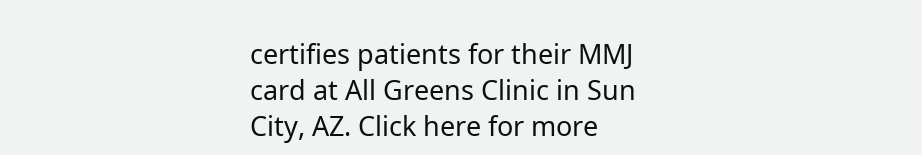certifies patients for their MMJ card at All Greens Clinic in Sun City, AZ. Click here for more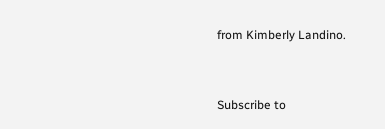from Kimberly Landino.



Subscribe to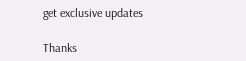get exclusive updates

Thanks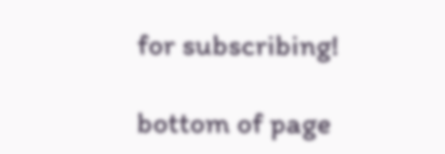for subscribing!

bottom of page